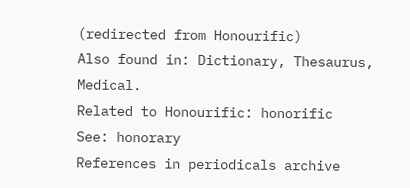(redirected from Honourific)
Also found in: Dictionary, Thesaurus, Medical.
Related to Honourific: honorific
See: honorary
References in periodicals archive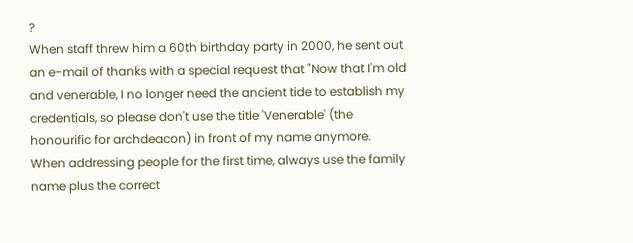?
When staff threw him a 60th birthday party in 2000, he sent out an e-mail of thanks with a special request that "Now that I'm old and venerable, I no longer need the ancient tide to establish my credentials, so please don't use the title 'Venerable' (the honourific for archdeacon) in front of my name anymore.
When addressing people for the first time, always use the family name plus the correct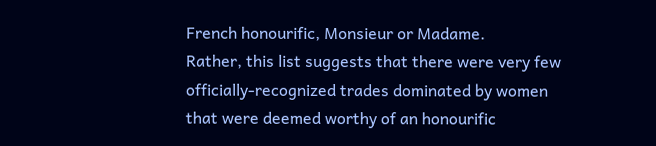French honourific, Monsieur or Madame.
Rather, this list suggests that there were very few officially-recognized trades dominated by women that were deemed worthy of an honourific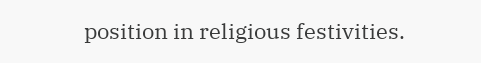position in religious festivities.